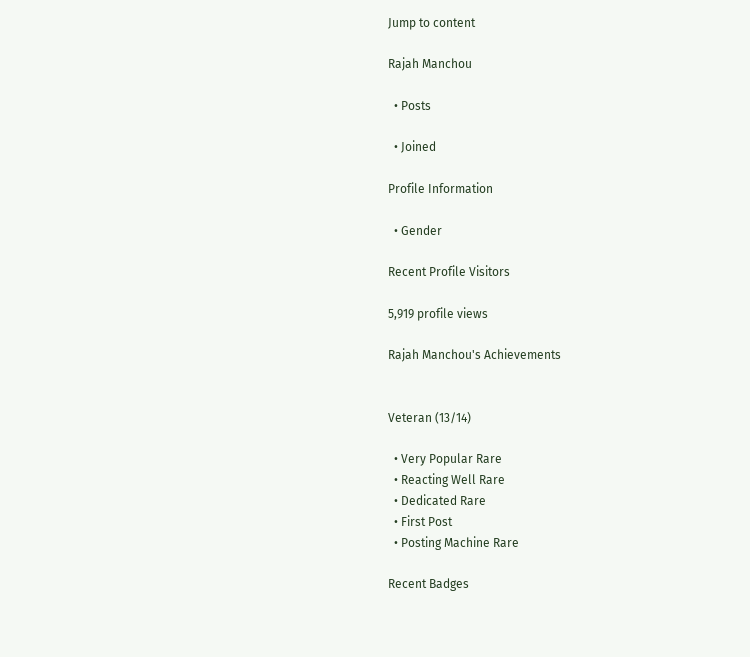Jump to content

Rajah Manchou

  • Posts

  • Joined

Profile Information

  • Gender

Recent Profile Visitors

5,919 profile views

Rajah Manchou's Achievements


Veteran (13/14)

  • Very Popular Rare
  • Reacting Well Rare
  • Dedicated Rare
  • First Post
  • Posting Machine Rare

Recent Badges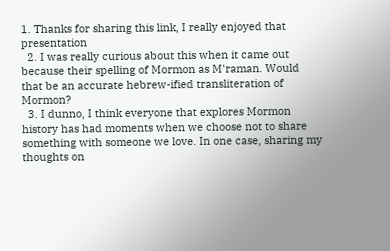1. Thanks for sharing this link, I really enjoyed that presentation
  2. I was really curious about this when it came out because their spelling of Mormon as M'raman. Would that be an accurate hebrew-ified transliteration of Mormon?
  3. I dunno, I think everyone that explores Mormon history has had moments when we choose not to share something with someone we love. In one case, sharing my thoughts on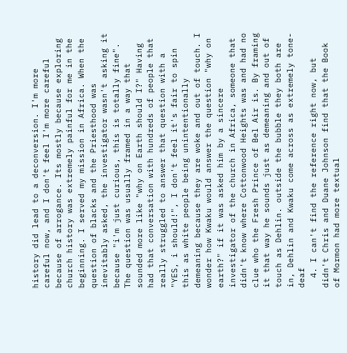history did lead to a deconversion. I'm more careful now, and I don't feel I'm more careful because of arrogance. Its mostly because exploring church history was extremely painful for me in the beginning. I served my mission in Africa. When the question of blacks and the Priesthood was inevitably asked, the investigator wasn't asking it because "i'm just curious, this is totally fine". The question was usually framed in a way that sounded more like "why on Earth should I?" Having had that conversation with hundreds of people that really struggled to answer that question with a "YES, i should!", I don't feel it's fair to spin this as white people being unintentionally demeaning because they are woke and out of touch. I wonder how Kwaku would answer the question "why on earth?" if it was asked him by a sincere investigator of the church in Africa, someone that didn't know where Cottonwood Heights was and had no clue who the Fresh Prince of Bel Air is. By framing it that way he sounds just as demeaning and out of touch as Dehlin. outside the bubble they both are in, Dehlin and Kwaku come across as extremely tone-deaf
  4. I can't find the reference right now, but didn't Chris and Duane Johnson find that the Book of Mormon had more textual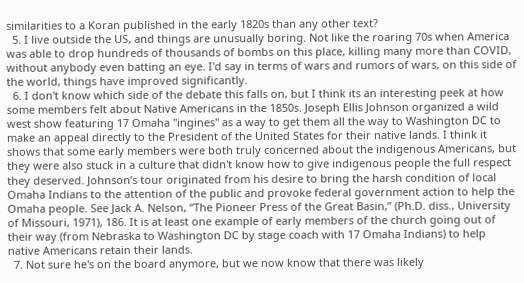similarities to a Koran published in the early 1820s than any other text?
  5. I live outside the US, and things are unusually boring. Not like the roaring 70s when America was able to drop hundreds of thousands of bombs on this place, killing many more than COVID, without anybody even batting an eye. I'd say in terms of wars and rumors of wars, on this side of the world, things have improved significantly.
  6. I don't know which side of the debate this falls on, but I think its an interesting peek at how some members felt about Native Americans in the 1850s. Joseph Ellis Johnson organized a wild west show featuring 17 Omaha "ingines" as a way to get them all the way to Washington DC to make an appeal directly to the President of the United States for their native lands. I think it shows that some early members were both truly concerned about the indigenous Americans, but they were also stuck in a culture that didn't know how to give indigenous people the full respect they deserved. Johnson’s tour originated from his desire to bring the harsh condition of local Omaha Indians to the attention of the public and provoke federal government action to help the Omaha people. See Jack A. Nelson, “The Pioneer Press of the Great Basin,” (Ph.D. diss., University of Missouri, 1971), 186. It is at least one example of early members of the church going out of their way (from Nebraska to Washington DC by stage coach with 17 Omaha Indians) to help native Americans retain their lands.
  7. Not sure he's on the board anymore, but we now know that there was likely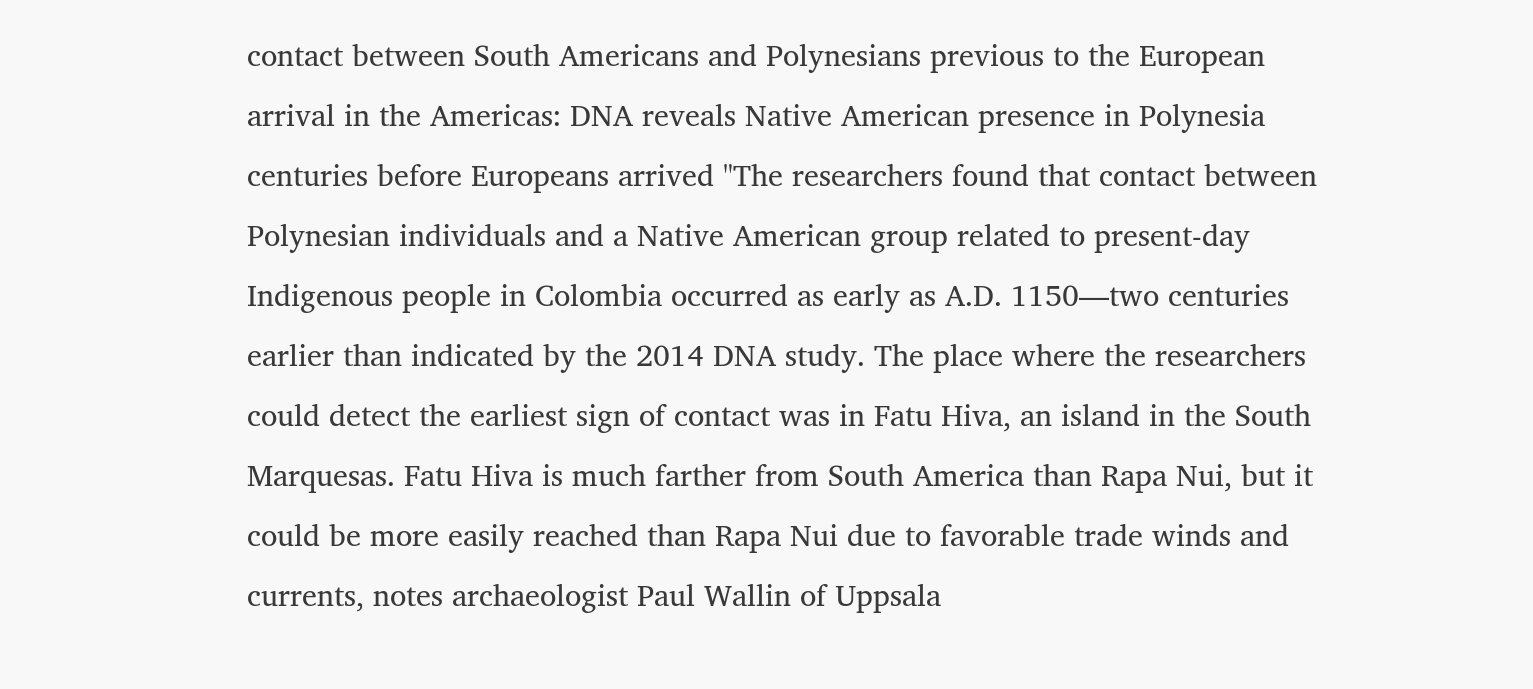contact between South Americans and Polynesians previous to the European arrival in the Americas: DNA reveals Native American presence in Polynesia centuries before Europeans arrived "The researchers found that contact between Polynesian individuals and a Native American group related to present-day Indigenous people in Colombia occurred as early as A.D. 1150—two centuries earlier than indicated by the 2014 DNA study. The place where the researchers could detect the earliest sign of contact was in Fatu Hiva, an island in the South Marquesas. Fatu Hiva is much farther from South America than Rapa Nui, but it could be more easily reached than Rapa Nui due to favorable trade winds and currents, notes archaeologist Paul Wallin of Uppsala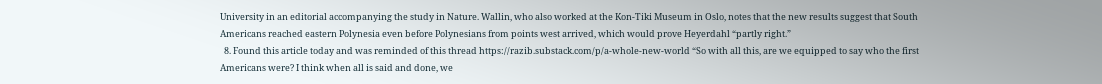University in an editorial accompanying the study in Nature. Wallin, who also worked at the Kon-Tiki Museum in Oslo, notes that the new results suggest that South Americans reached eastern Polynesia even before Polynesians from points west arrived, which would prove Heyerdahl “partly right.”
  8. Found this article today and was reminded of this thread https://razib.substack.com/p/a-whole-new-world “So with all this, are we equipped to say who the first Americans were? I think when all is said and done, we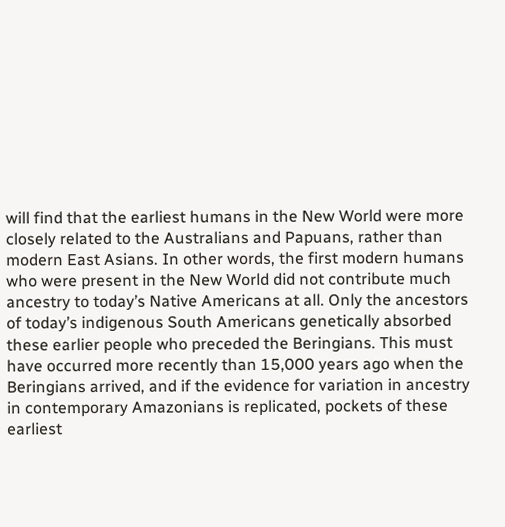will find that the earliest humans in the New World were more closely related to the Australians and Papuans, rather than modern East Asians. In other words, the first modern humans who were present in the New World did not contribute much ancestry to today’s Native Americans at all. Only the ancestors of today’s indigenous South Americans genetically absorbed these earlier people who preceded the Beringians. This must have occurred more recently than 15,000 years ago when the Beringians arrived, and if the evidence for variation in ancestry in contemporary Amazonians is replicated, pockets of these earliest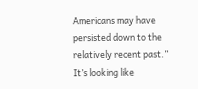Americans may have persisted down to the relatively recent past.” It’s looking like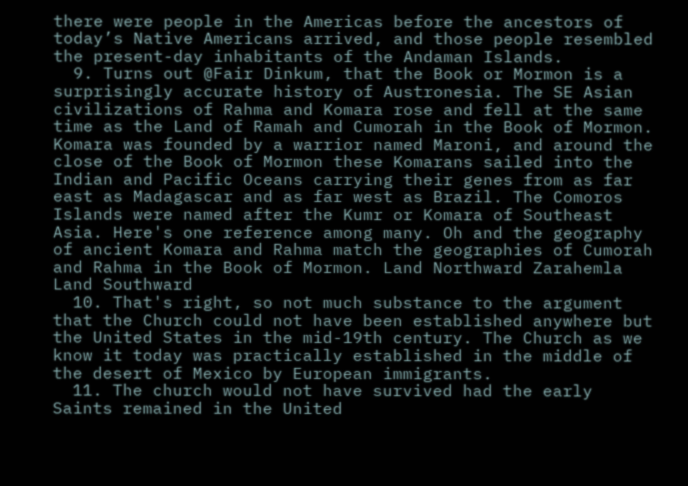there were people in the Americas before the ancestors of today’s Native Americans arrived, and those people resembled the present-day inhabitants of the Andaman Islands.
  9. Turns out @Fair Dinkum, that the Book or Mormon is a surprisingly accurate history of Austronesia. The SE Asian civilizations of Rahma and Komara rose and fell at the same time as the Land of Ramah and Cumorah in the Book of Mormon. Komara was founded by a warrior named Maroni, and around the close of the Book of Mormon these Komarans sailed into the Indian and Pacific Oceans carrying their genes from as far east as Madagascar and as far west as Brazil. The Comoros Islands were named after the Kumr or Komara of Southeast Asia. Here's one reference among many. Oh and the geography of ancient Komara and Rahma match the geographies of Cumorah and Rahma in the Book of Mormon. Land Northward Zarahemla Land Southward
  10. That's right, so not much substance to the argument that the Church could not have been established anywhere but the United States in the mid-19th century. The Church as we know it today was practically established in the middle of the desert of Mexico by European immigrants.
  11. The church would not have survived had the early Saints remained in the United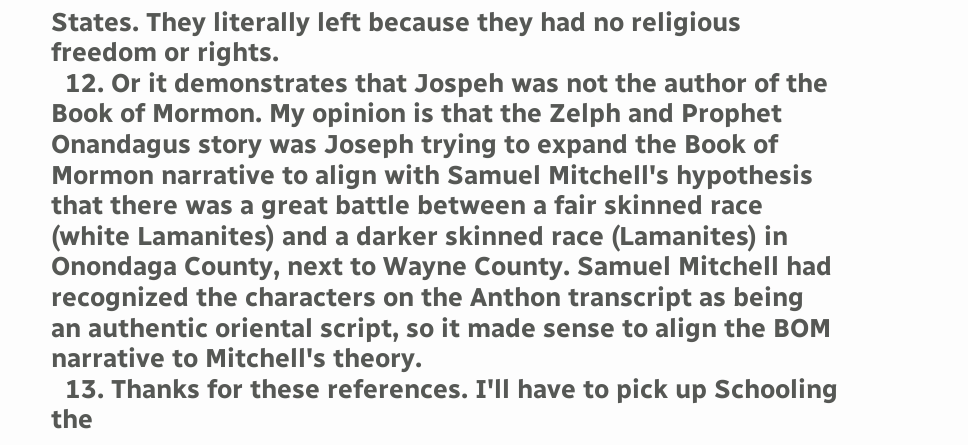States. They literally left because they had no religious freedom or rights.
  12. Or it demonstrates that Jospeh was not the author of the Book of Mormon. My opinion is that the Zelph and Prophet Onandagus story was Joseph trying to expand the Book of Mormon narrative to align with Samuel Mitchell's hypothesis that there was a great battle between a fair skinned race (white Lamanites) and a darker skinned race (Lamanites) in Onondaga County, next to Wayne County. Samuel Mitchell had recognized the characters on the Anthon transcript as being an authentic oriental script, so it made sense to align the BOM narrative to Mitchell's theory.
  13. Thanks for these references. I'll have to pick up Schooling the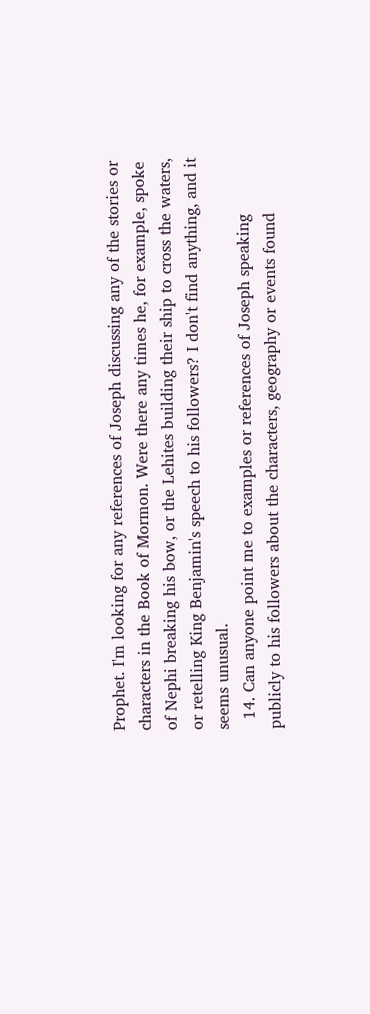Prophet. I'm looking for any references of Joseph discussing any of the stories or characters in the Book of Mormon. Were there any times he, for example, spoke of Nephi breaking his bow, or the Lehites building their ship to cross the waters, or retelling King Benjamin's speech to his followers? I don't find anything, and it seems unusual.
  14. Can anyone point me to examples or references of Joseph speaking publicly to his followers about the characters, geography or events found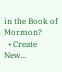in the Book of Mormon?
  • Create New...